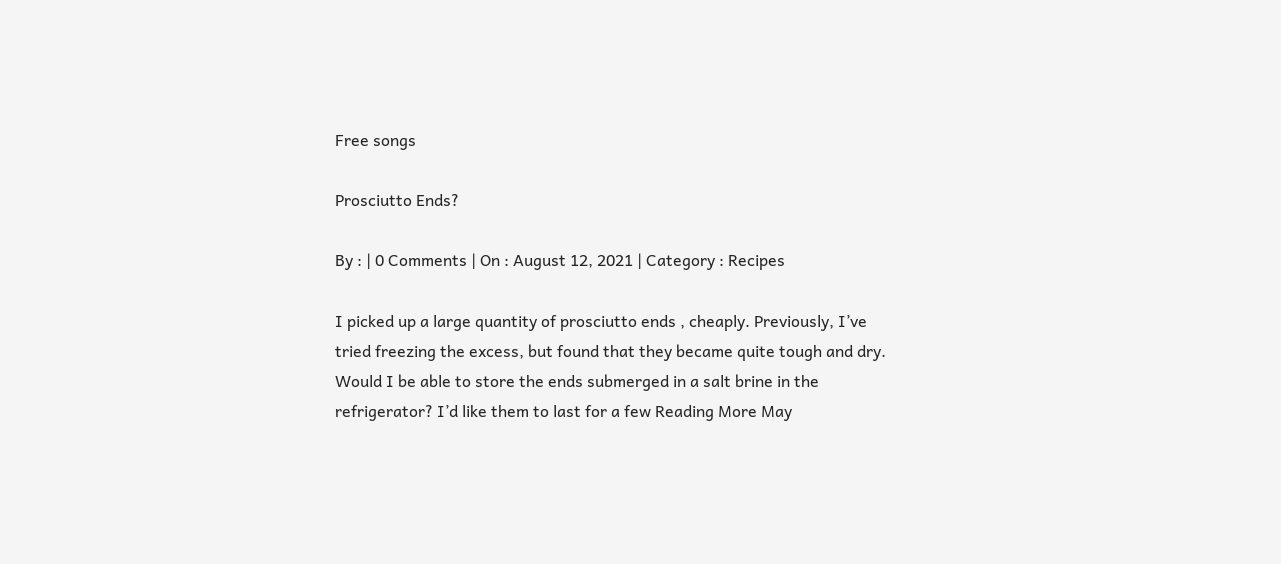Free songs

Prosciutto Ends?

By : | 0 Comments | On : August 12, 2021 | Category : Recipes

I picked up a large quantity of prosciutto ends , cheaply. Previously, I’ve tried freezing the excess, but found that they became quite tough and dry. Would I be able to store the ends submerged in a salt brine in the refrigerator? I’d like them to last for a few Reading More May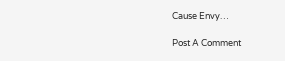Cause Envy…

Post A Comment